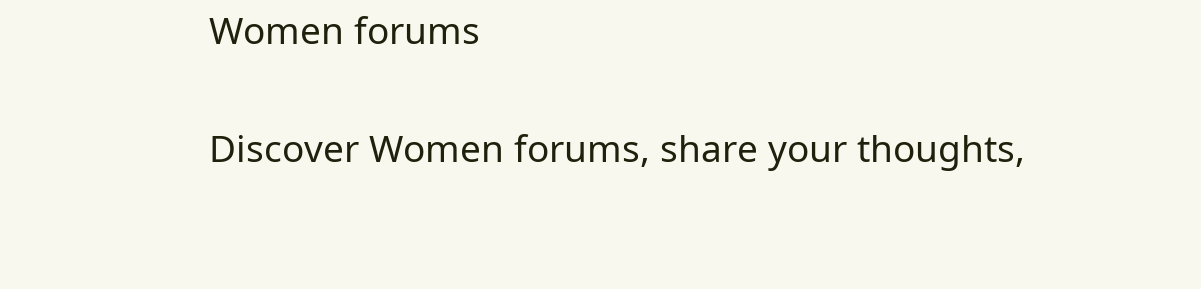Women forums

Discover Women forums, share your thoughts,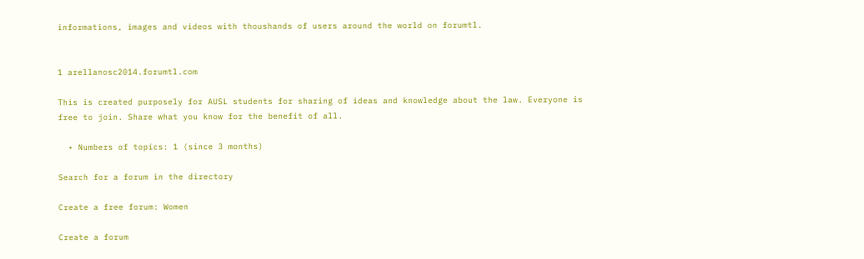informations, images and videos with thoushands of users around the world on forumtl.


1 arellanosc2014.forumtl.com

This is created purposely for AUSL students for sharing of ideas and knowledge about the law. Everyone is free to join. Share what you know for the benefit of all.

  • Numbers of topics: 1 (since 3 months)

Search for a forum in the directory

Create a free forum: Women

Create a forum